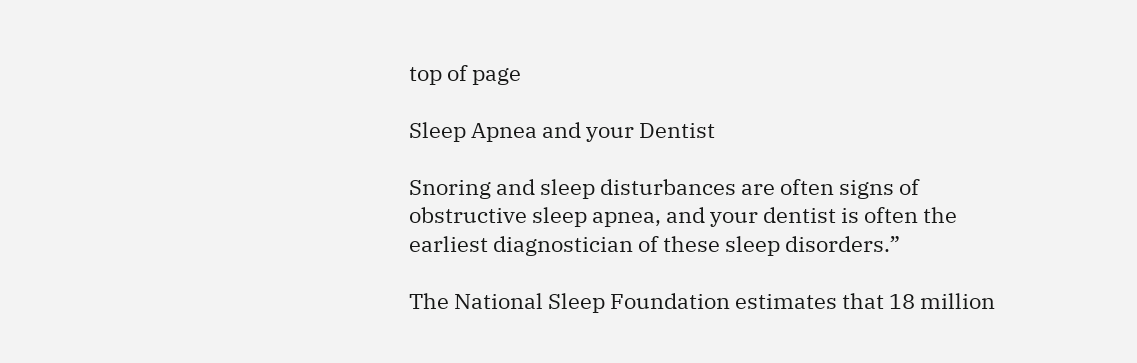top of page

Sleep Apnea and your Dentist

Snoring and sleep disturbances are often signs of obstructive sleep apnea, and your dentist is often the earliest diagnostician of these sleep disorders.”

The National Sleep Foundation estimates that 18 million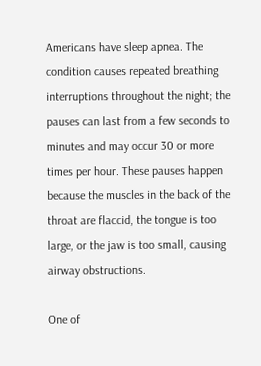Americans have sleep apnea. The condition causes repeated breathing interruptions throughout the night; the pauses can last from a few seconds to minutes and may occur 30 or more times per hour. These pauses happen because the muscles in the back of the throat are flaccid, the tongue is too large, or the jaw is too small, causing airway obstructions.

One of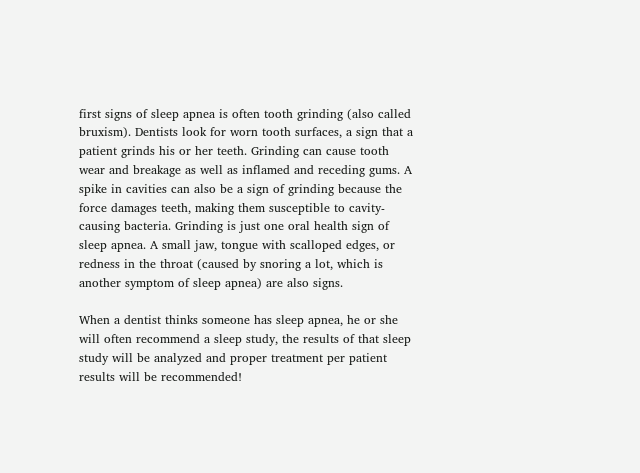first signs of sleep apnea is often tooth grinding (also called bruxism). Dentists look for worn tooth surfaces, a sign that a patient grinds his or her teeth. Grinding can cause tooth wear and breakage as well as inflamed and receding gums. A spike in cavities can also be a sign of grinding because the force damages teeth, making them susceptible to cavity-causing bacteria. Grinding is just one oral health sign of sleep apnea. A small jaw, tongue with scalloped edges, or redness in the throat (caused by snoring a lot, which is another symptom of sleep apnea) are also signs.

When a dentist thinks someone has sleep apnea, he or she will often recommend a sleep study, the results of that sleep study will be analyzed and proper treatment per patient results will be recommended!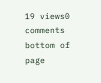19 views0 comments
bottom of page